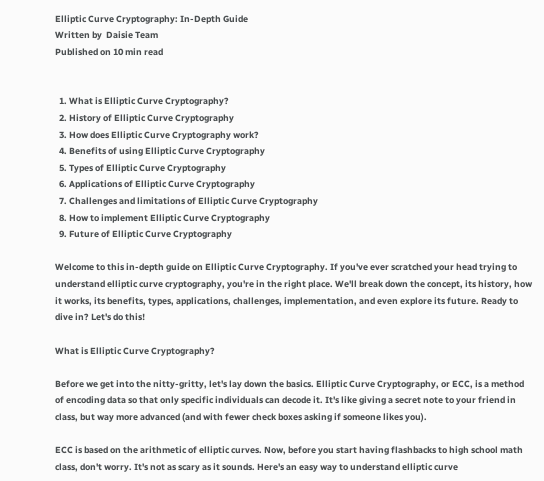Elliptic Curve Cryptography: In-Depth Guide
Written by  Daisie Team
Published on 10 min read


  1. What is Elliptic Curve Cryptography?
  2. History of Elliptic Curve Cryptography
  3. How does Elliptic Curve Cryptography work?
  4. Benefits of using Elliptic Curve Cryptography
  5. Types of Elliptic Curve Cryptography
  6. Applications of Elliptic Curve Cryptography
  7. Challenges and limitations of Elliptic Curve Cryptography
  8. How to implement Elliptic Curve Cryptography
  9. Future of Elliptic Curve Cryptography

Welcome to this in-depth guide on Elliptic Curve Cryptography. If you've ever scratched your head trying to understand elliptic curve cryptography, you're in the right place. We'll break down the concept, its history, how it works, its benefits, types, applications, challenges, implementation, and even explore its future. Ready to dive in? Let's do this!

What is Elliptic Curve Cryptography?

Before we get into the nitty-gritty, let's lay down the basics. Elliptic Curve Cryptography, or ECC, is a method of encoding data so that only specific individuals can decode it. It's like giving a secret note to your friend in class, but way more advanced (and with fewer check boxes asking if someone likes you).

ECC is based on the arithmetic of elliptic curves. Now, before you start having flashbacks to high school math class, don't worry. It's not as scary as it sounds. Here's an easy way to understand elliptic curve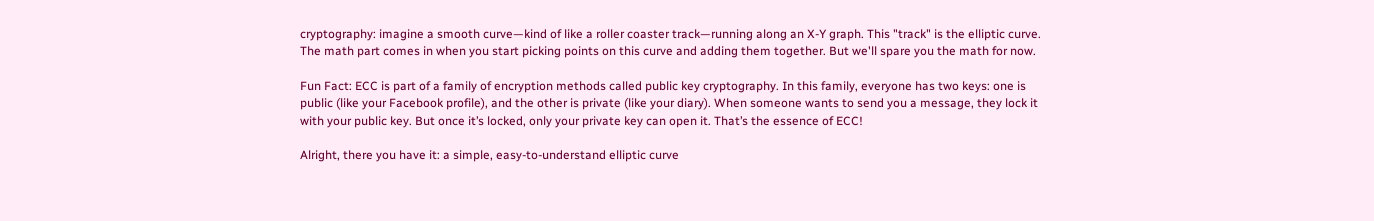cryptography: imagine a smooth curve—kind of like a roller coaster track—running along an X-Y graph. This "track" is the elliptic curve. The math part comes in when you start picking points on this curve and adding them together. But we'll spare you the math for now.

Fun Fact: ECC is part of a family of encryption methods called public key cryptography. In this family, everyone has two keys: one is public (like your Facebook profile), and the other is private (like your diary). When someone wants to send you a message, they lock it with your public key. But once it’s locked, only your private key can open it. That’s the essence of ECC!

Alright, there you have it: a simple, easy-to-understand elliptic curve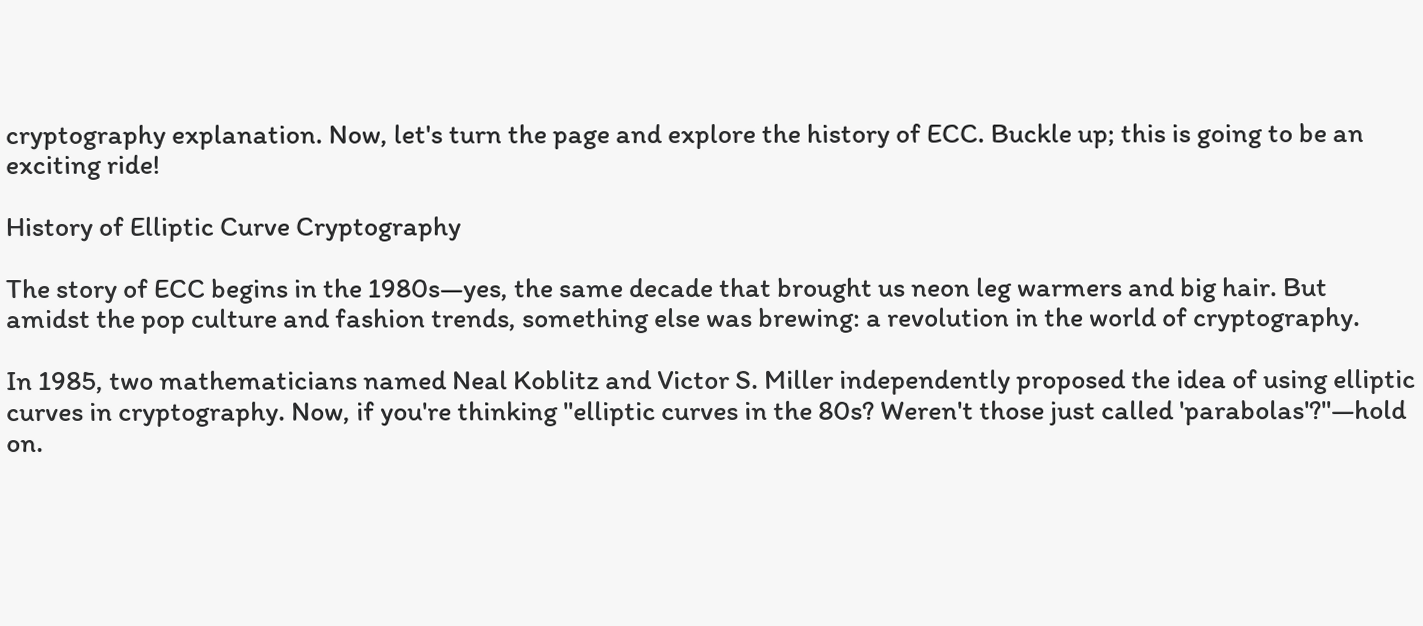cryptography explanation. Now, let's turn the page and explore the history of ECC. Buckle up; this is going to be an exciting ride!

History of Elliptic Curve Cryptography

The story of ECC begins in the 1980s—yes, the same decade that brought us neon leg warmers and big hair. But amidst the pop culture and fashion trends, something else was brewing: a revolution in the world of cryptography.

In 1985, two mathematicians named Neal Koblitz and Victor S. Miller independently proposed the idea of using elliptic curves in cryptography. Now, if you're thinking "elliptic curves in the 80s? Weren't those just called 'parabolas'?"—hold on.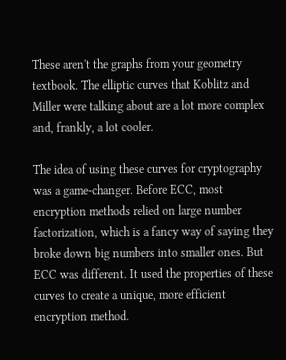These aren't the graphs from your geometry textbook. The elliptic curves that Koblitz and Miller were talking about are a lot more complex and, frankly, a lot cooler.

The idea of using these curves for cryptography was a game-changer. Before ECC, most encryption methods relied on large number factorization, which is a fancy way of saying they broke down big numbers into smaller ones. But ECC was different. It used the properties of these curves to create a unique, more efficient encryption method.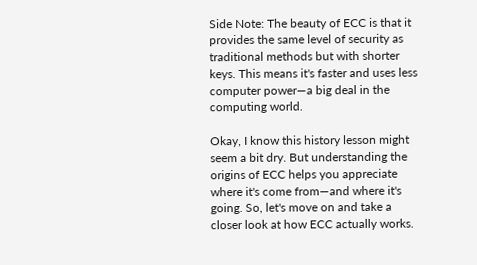Side Note: The beauty of ECC is that it provides the same level of security as traditional methods but with shorter keys. This means it's faster and uses less computer power—a big deal in the computing world.

Okay, I know this history lesson might seem a bit dry. But understanding the origins of ECC helps you appreciate where it's come from—and where it's going. So, let's move on and take a closer look at how ECC actually works.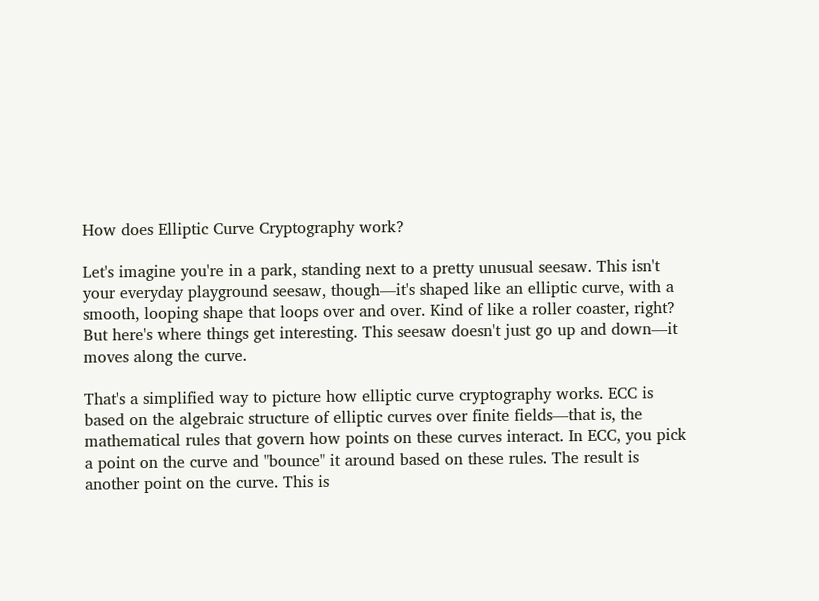How does Elliptic Curve Cryptography work?

Let's imagine you're in a park, standing next to a pretty unusual seesaw. This isn't your everyday playground seesaw, though—it's shaped like an elliptic curve, with a smooth, looping shape that loops over and over. Kind of like a roller coaster, right? But here's where things get interesting. This seesaw doesn't just go up and down—it moves along the curve.

That's a simplified way to picture how elliptic curve cryptography works. ECC is based on the algebraic structure of elliptic curves over finite fields—that is, the mathematical rules that govern how points on these curves interact. In ECC, you pick a point on the curve and "bounce" it around based on these rules. The result is another point on the curve. This is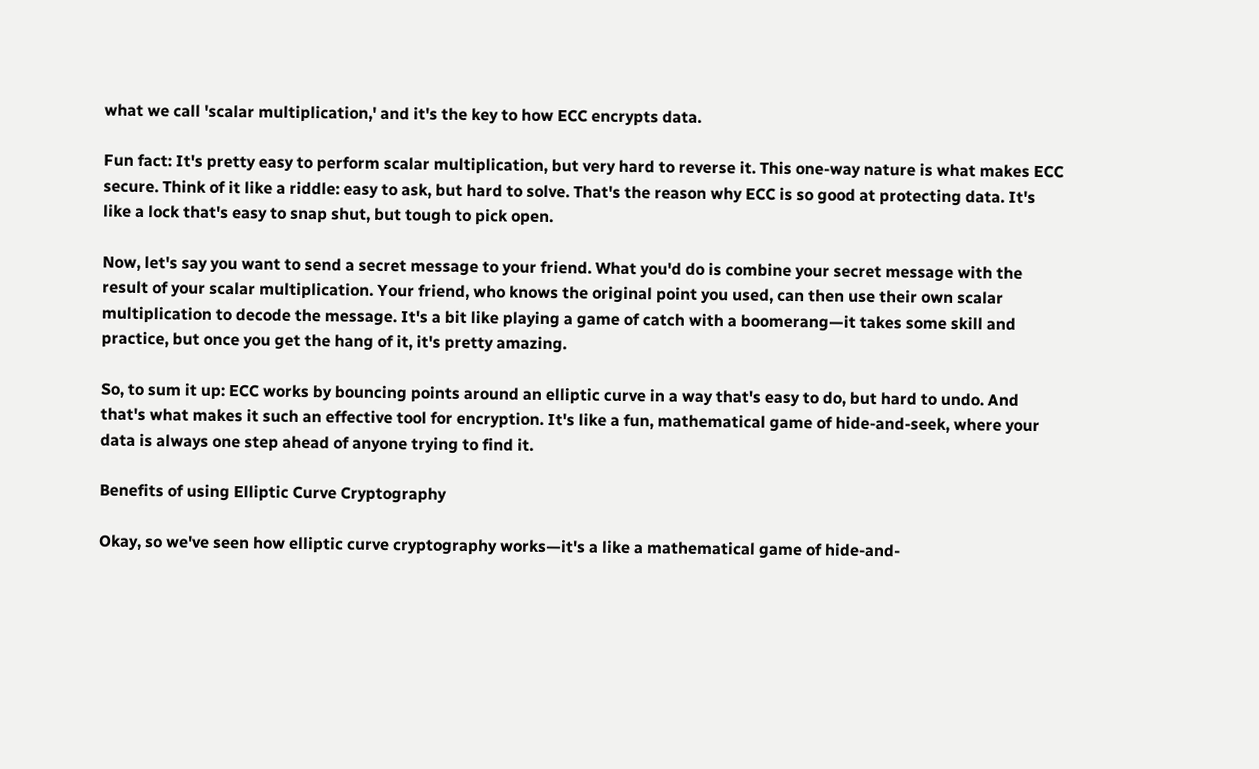what we call 'scalar multiplication,' and it's the key to how ECC encrypts data.

Fun fact: It's pretty easy to perform scalar multiplication, but very hard to reverse it. This one-way nature is what makes ECC secure. Think of it like a riddle: easy to ask, but hard to solve. That's the reason why ECC is so good at protecting data. It's like a lock that's easy to snap shut, but tough to pick open.

Now, let's say you want to send a secret message to your friend. What you'd do is combine your secret message with the result of your scalar multiplication. Your friend, who knows the original point you used, can then use their own scalar multiplication to decode the message. It's a bit like playing a game of catch with a boomerang—it takes some skill and practice, but once you get the hang of it, it's pretty amazing.

So, to sum it up: ECC works by bouncing points around an elliptic curve in a way that's easy to do, but hard to undo. And that's what makes it such an effective tool for encryption. It's like a fun, mathematical game of hide-and-seek, where your data is always one step ahead of anyone trying to find it.

Benefits of using Elliptic Curve Cryptography

Okay, so we've seen how elliptic curve cryptography works—it's a like a mathematical game of hide-and-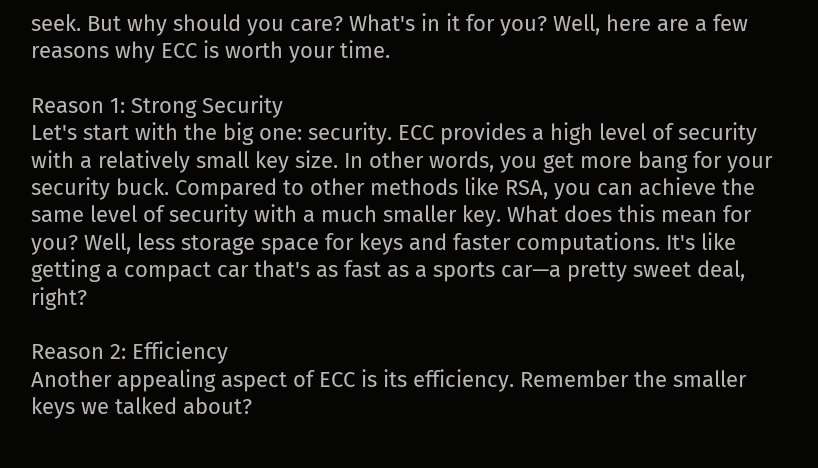seek. But why should you care? What's in it for you? Well, here are a few reasons why ECC is worth your time.

Reason 1: Strong Security
Let's start with the big one: security. ECC provides a high level of security with a relatively small key size. In other words, you get more bang for your security buck. Compared to other methods like RSA, you can achieve the same level of security with a much smaller key. What does this mean for you? Well, less storage space for keys and faster computations. It's like getting a compact car that's as fast as a sports car—a pretty sweet deal, right?

Reason 2: Efficiency
Another appealing aspect of ECC is its efficiency. Remember the smaller keys we talked about?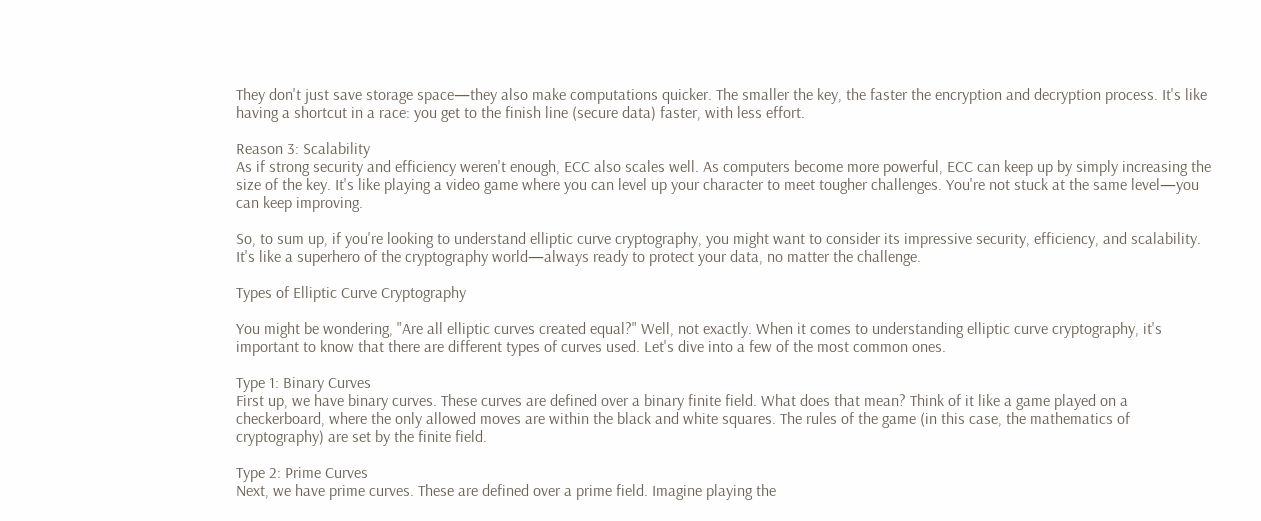They don't just save storage space—they also make computations quicker. The smaller the key, the faster the encryption and decryption process. It's like having a shortcut in a race: you get to the finish line (secure data) faster, with less effort.

Reason 3: Scalability
As if strong security and efficiency weren't enough, ECC also scales well. As computers become more powerful, ECC can keep up by simply increasing the size of the key. It's like playing a video game where you can level up your character to meet tougher challenges. You're not stuck at the same level—you can keep improving.

So, to sum up, if you're looking to understand elliptic curve cryptography, you might want to consider its impressive security, efficiency, and scalability. It's like a superhero of the cryptography world—always ready to protect your data, no matter the challenge.

Types of Elliptic Curve Cryptography

You might be wondering, "Are all elliptic curves created equal?" Well, not exactly. When it comes to understanding elliptic curve cryptography, it's important to know that there are different types of curves used. Let's dive into a few of the most common ones.

Type 1: Binary Curves
First up, we have binary curves. These curves are defined over a binary finite field. What does that mean? Think of it like a game played on a checkerboard, where the only allowed moves are within the black and white squares. The rules of the game (in this case, the mathematics of cryptography) are set by the finite field.

Type 2: Prime Curves
Next, we have prime curves. These are defined over a prime field. Imagine playing the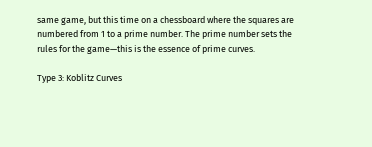same game, but this time on a chessboard where the squares are numbered from 1 to a prime number. The prime number sets the rules for the game—this is the essence of prime curves.

Type 3: Koblitz Curves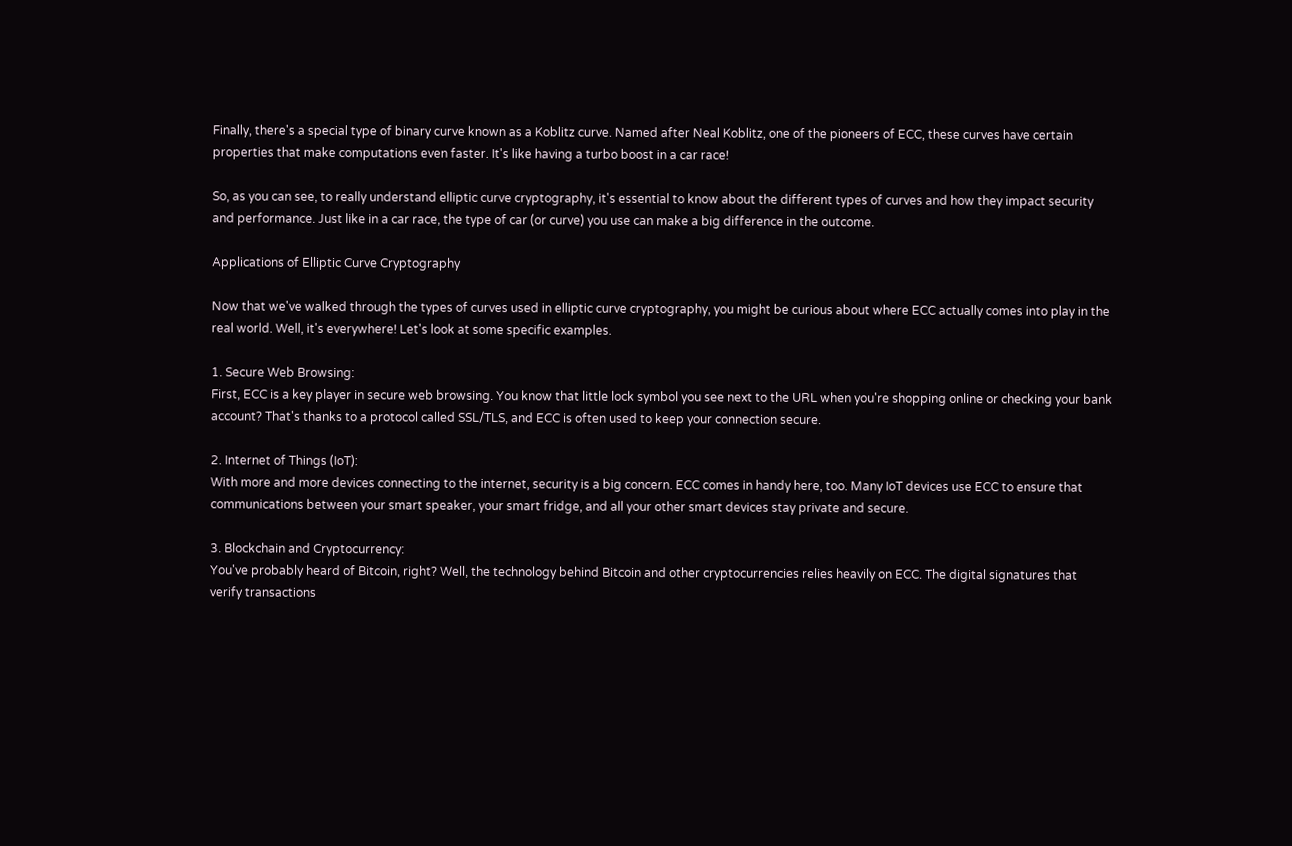Finally, there's a special type of binary curve known as a Koblitz curve. Named after Neal Koblitz, one of the pioneers of ECC, these curves have certain properties that make computations even faster. It's like having a turbo boost in a car race!

So, as you can see, to really understand elliptic curve cryptography, it's essential to know about the different types of curves and how they impact security and performance. Just like in a car race, the type of car (or curve) you use can make a big difference in the outcome.

Applications of Elliptic Curve Cryptography

Now that we've walked through the types of curves used in elliptic curve cryptography, you might be curious about where ECC actually comes into play in the real world. Well, it's everywhere! Let's look at some specific examples.

1. Secure Web Browsing:
First, ECC is a key player in secure web browsing. You know that little lock symbol you see next to the URL when you're shopping online or checking your bank account? That's thanks to a protocol called SSL/TLS, and ECC is often used to keep your connection secure.

2. Internet of Things (IoT):
With more and more devices connecting to the internet, security is a big concern. ECC comes in handy here, too. Many IoT devices use ECC to ensure that communications between your smart speaker, your smart fridge, and all your other smart devices stay private and secure.

3. Blockchain and Cryptocurrency:
You've probably heard of Bitcoin, right? Well, the technology behind Bitcoin and other cryptocurrencies relies heavily on ECC. The digital signatures that verify transactions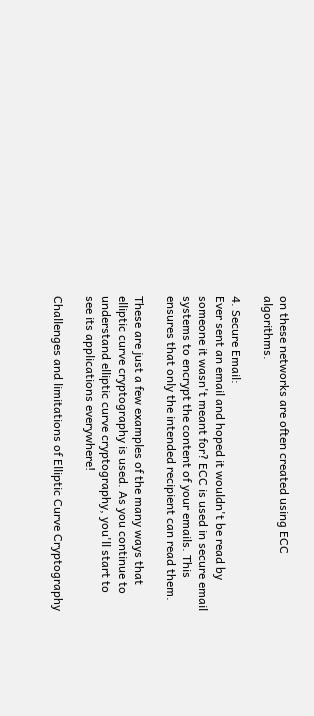on these networks are often created using ECC algorithms.

4. Secure Email:
Ever sent an email and hoped it wouldn't be read by someone it wasn't meant for? ECC is used in secure email systems to encrypt the content of your emails. This ensures that only the intended recipient can read them.

These are just a few examples of the many ways that elliptic curve cryptography is used. As you continue to understand elliptic curve cryptography, you'll start to see its applications everywhere!

Challenges and limitations of Elliptic Curve Cryptography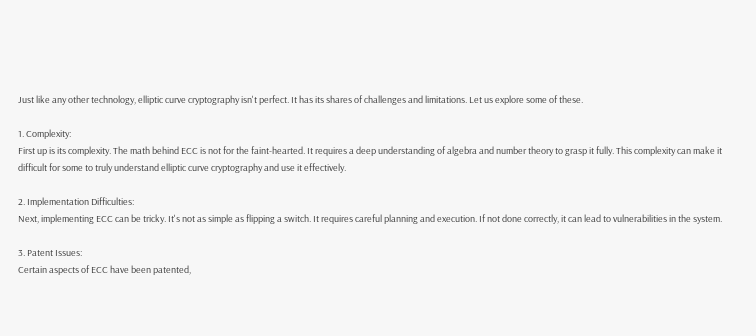Just like any other technology, elliptic curve cryptography isn't perfect. It has its shares of challenges and limitations. Let us explore some of these.

1. Complexity:
First up is its complexity. The math behind ECC is not for the faint-hearted. It requires a deep understanding of algebra and number theory to grasp it fully. This complexity can make it difficult for some to truly understand elliptic curve cryptography and use it effectively.

2. Implementation Difficulties:
Next, implementing ECC can be tricky. It's not as simple as flipping a switch. It requires careful planning and execution. If not done correctly, it can lead to vulnerabilities in the system.

3. Patent Issues:
Certain aspects of ECC have been patented,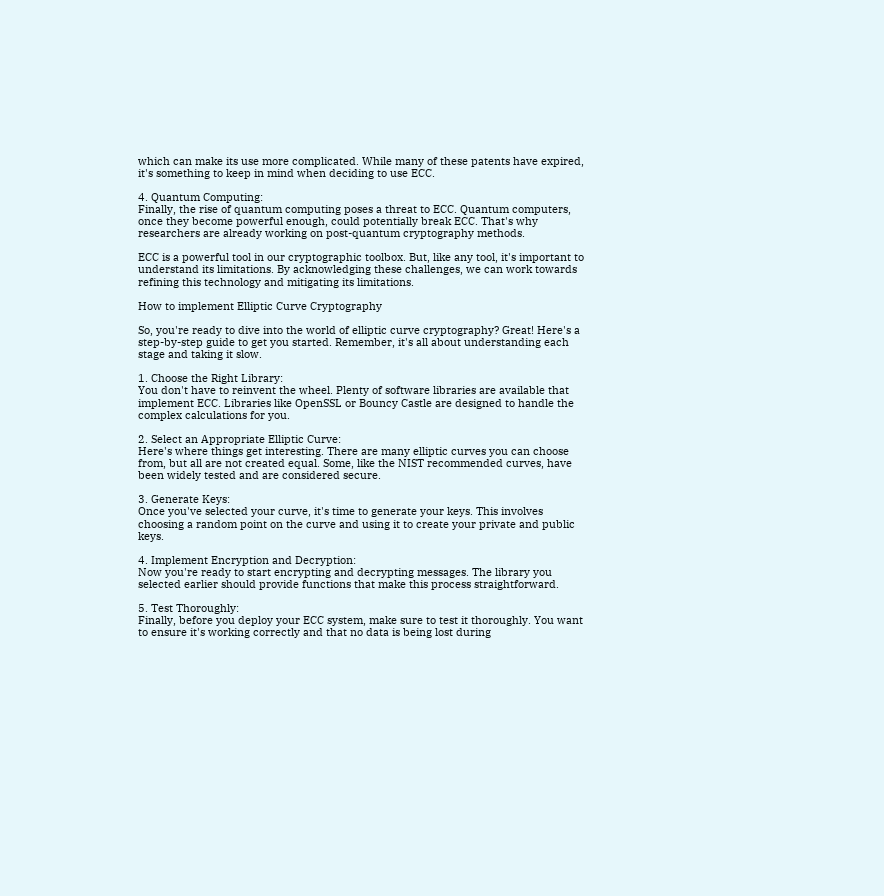which can make its use more complicated. While many of these patents have expired, it's something to keep in mind when deciding to use ECC.

4. Quantum Computing:
Finally, the rise of quantum computing poses a threat to ECC. Quantum computers, once they become powerful enough, could potentially break ECC. That's why researchers are already working on post-quantum cryptography methods.

ECC is a powerful tool in our cryptographic toolbox. But, like any tool, it's important to understand its limitations. By acknowledging these challenges, we can work towards refining this technology and mitigating its limitations.

How to implement Elliptic Curve Cryptography

So, you're ready to dive into the world of elliptic curve cryptography? Great! Here's a step-by-step guide to get you started. Remember, it's all about understanding each stage and taking it slow.

1. Choose the Right Library:
You don't have to reinvent the wheel. Plenty of software libraries are available that implement ECC. Libraries like OpenSSL or Bouncy Castle are designed to handle the complex calculations for you.

2. Select an Appropriate Elliptic Curve:
Here's where things get interesting. There are many elliptic curves you can choose from, but all are not created equal. Some, like the NIST recommended curves, have been widely tested and are considered secure.

3. Generate Keys:
Once you've selected your curve, it's time to generate your keys. This involves choosing a random point on the curve and using it to create your private and public keys.

4. Implement Encryption and Decryption:
Now you're ready to start encrypting and decrypting messages. The library you selected earlier should provide functions that make this process straightforward.

5. Test Thoroughly:
Finally, before you deploy your ECC system, make sure to test it thoroughly. You want to ensure it's working correctly and that no data is being lost during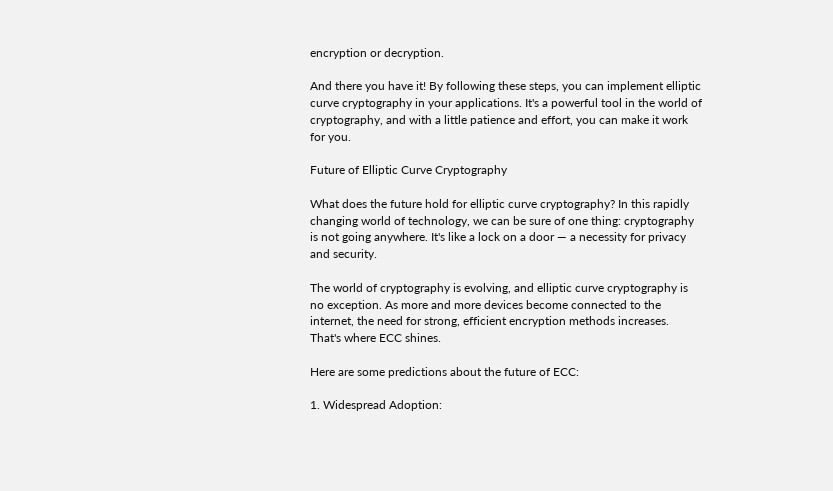encryption or decryption.

And there you have it! By following these steps, you can implement elliptic curve cryptography in your applications. It's a powerful tool in the world of cryptography, and with a little patience and effort, you can make it work for you.

Future of Elliptic Curve Cryptography

What does the future hold for elliptic curve cryptography? In this rapidly changing world of technology, we can be sure of one thing: cryptography is not going anywhere. It's like a lock on a door — a necessity for privacy and security.

The world of cryptography is evolving, and elliptic curve cryptography is no exception. As more and more devices become connected to the internet, the need for strong, efficient encryption methods increases. That's where ECC shines.

Here are some predictions about the future of ECC:

1. Widespread Adoption: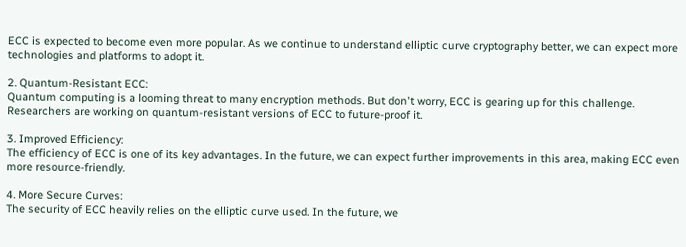ECC is expected to become even more popular. As we continue to understand elliptic curve cryptography better, we can expect more technologies and platforms to adopt it.

2. Quantum-Resistant ECC:
Quantum computing is a looming threat to many encryption methods. But don't worry, ECC is gearing up for this challenge. Researchers are working on quantum-resistant versions of ECC to future-proof it.

3. Improved Efficiency:
The efficiency of ECC is one of its key advantages. In the future, we can expect further improvements in this area, making ECC even more resource-friendly.

4. More Secure Curves:
The security of ECC heavily relies on the elliptic curve used. In the future, we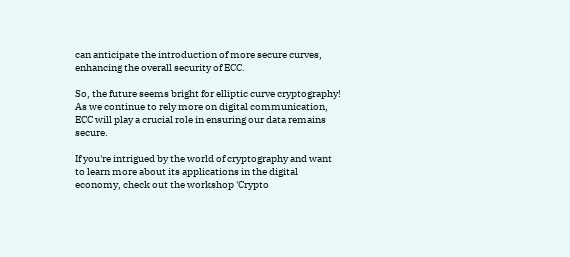can anticipate the introduction of more secure curves, enhancing the overall security of ECC.

So, the future seems bright for elliptic curve cryptography! As we continue to rely more on digital communication, ECC will play a crucial role in ensuring our data remains secure.

If you're intrigued by the world of cryptography and want to learn more about its applications in the digital economy, check out the workshop 'Crypto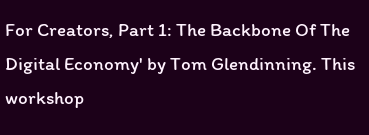For Creators, Part 1: The Backbone Of The Digital Economy' by Tom Glendinning. This workshop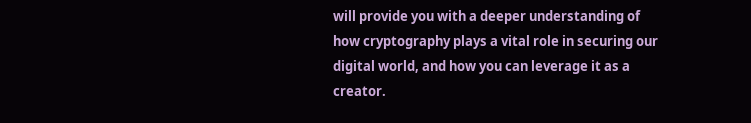will provide you with a deeper understanding of how cryptography plays a vital role in securing our digital world, and how you can leverage it as a creator.